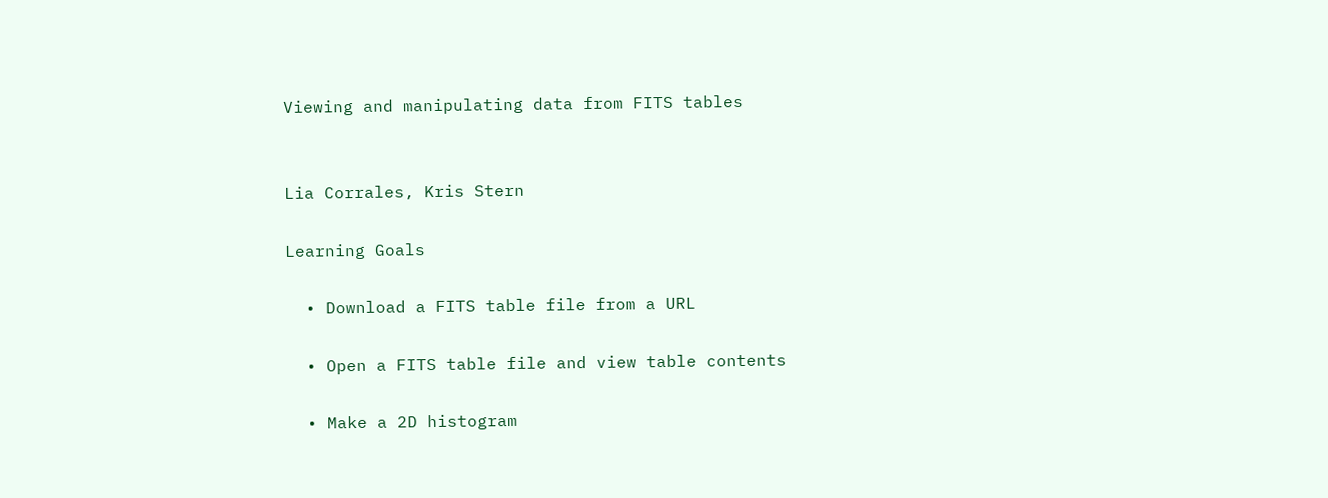Viewing and manipulating data from FITS tables


Lia Corrales, Kris Stern

Learning Goals

  • Download a FITS table file from a URL

  • Open a FITS table file and view table contents

  • Make a 2D histogram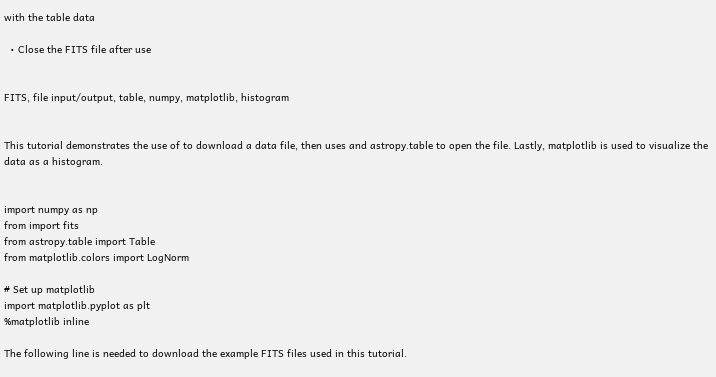with the table data

  • Close the FITS file after use


FITS, file input/output, table, numpy, matplotlib, histogram


This tutorial demonstrates the use of to download a data file, then uses and astropy.table to open the file. Lastly, matplotlib is used to visualize the data as a histogram.


import numpy as np
from import fits
from astropy.table import Table
from matplotlib.colors import LogNorm

# Set up matplotlib
import matplotlib.pyplot as plt
%matplotlib inline

The following line is needed to download the example FITS files used in this tutorial.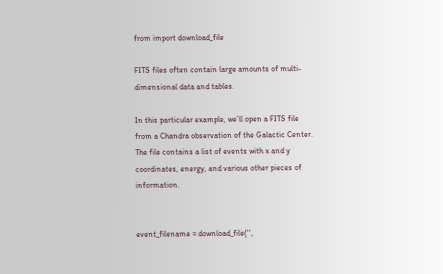from import download_file

FITS files often contain large amounts of multi-dimensional data and tables.

In this particular example, we’ll open a FITS file from a Chandra observation of the Galactic Center. The file contains a list of events with x and y coordinates, energy, and various other pieces of information.


event_filename = download_file('',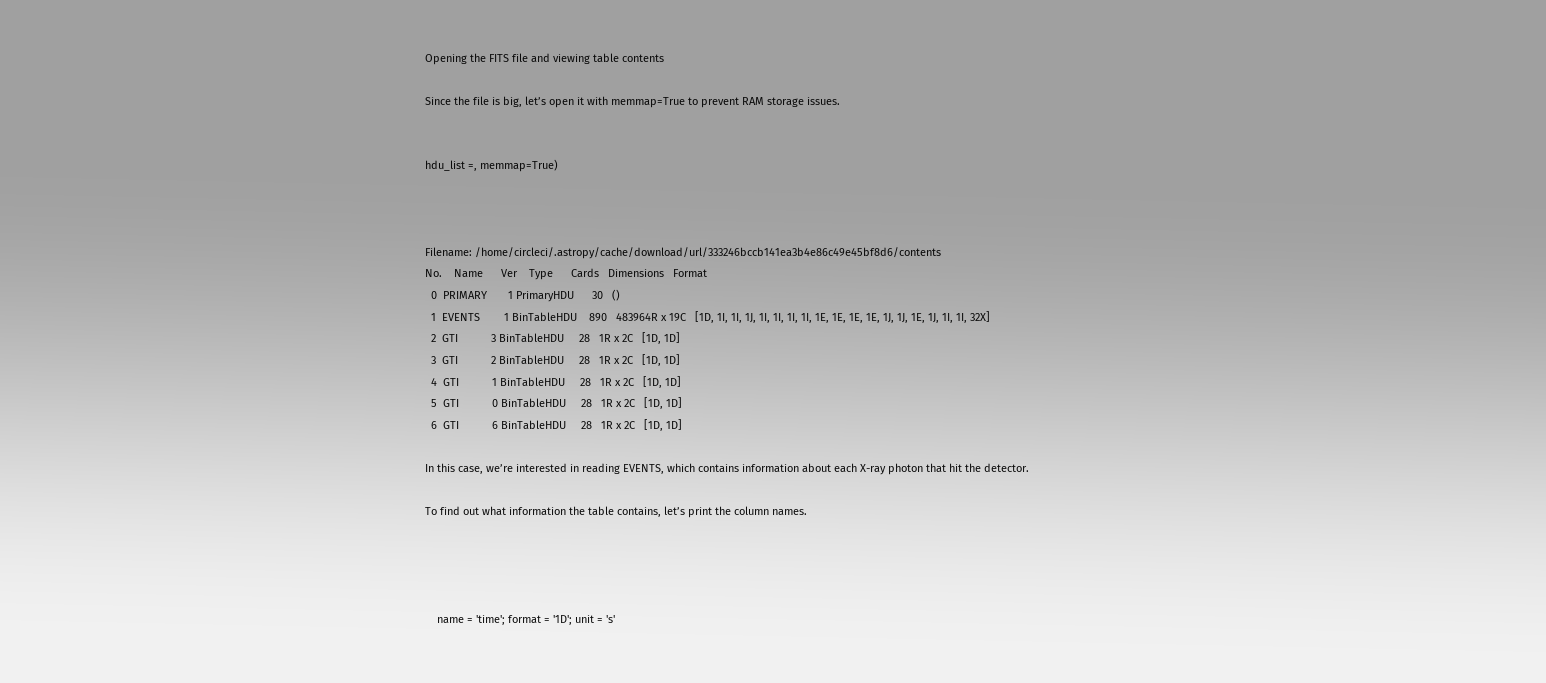Opening the FITS file and viewing table contents

Since the file is big, let’s open it with memmap=True to prevent RAM storage issues.


hdu_list =, memmap=True)



Filename: /home/circleci/.astropy/cache/download/url/333246bccb141ea3b4e86c49e45bf8d6/contents
No.    Name      Ver    Type      Cards   Dimensions   Format
  0  PRIMARY       1 PrimaryHDU      30   ()
  1  EVENTS        1 BinTableHDU    890   483964R x 19C   [1D, 1I, 1I, 1J, 1I, 1I, 1I, 1I, 1E, 1E, 1E, 1E, 1J, 1J, 1E, 1J, 1I, 1I, 32X]
  2  GTI           3 BinTableHDU     28   1R x 2C   [1D, 1D]
  3  GTI           2 BinTableHDU     28   1R x 2C   [1D, 1D]
  4  GTI           1 BinTableHDU     28   1R x 2C   [1D, 1D]
  5  GTI           0 BinTableHDU     28   1R x 2C   [1D, 1D]
  6  GTI           6 BinTableHDU     28   1R x 2C   [1D, 1D]

In this case, we’re interested in reading EVENTS, which contains information about each X-ray photon that hit the detector.

To find out what information the table contains, let’s print the column names.




    name = 'time'; format = '1D'; unit = 's'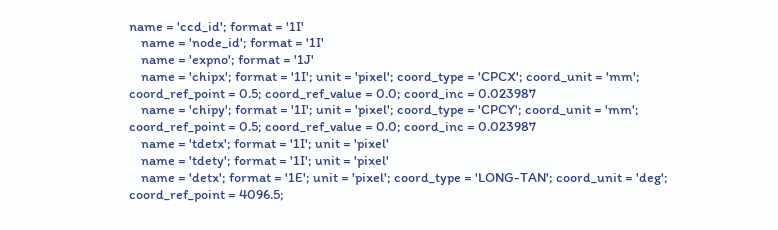name = 'ccd_id'; format = '1I'
    name = 'node_id'; format = '1I'
    name = 'expno'; format = '1J'
    name = 'chipx'; format = '1I'; unit = 'pixel'; coord_type = 'CPCX'; coord_unit = 'mm'; coord_ref_point = 0.5; coord_ref_value = 0.0; coord_inc = 0.023987
    name = 'chipy'; format = '1I'; unit = 'pixel'; coord_type = 'CPCY'; coord_unit = 'mm'; coord_ref_point = 0.5; coord_ref_value = 0.0; coord_inc = 0.023987
    name = 'tdetx'; format = '1I'; unit = 'pixel'
    name = 'tdety'; format = '1I'; unit = 'pixel'
    name = 'detx'; format = '1E'; unit = 'pixel'; coord_type = 'LONG-TAN'; coord_unit = 'deg'; coord_ref_point = 4096.5;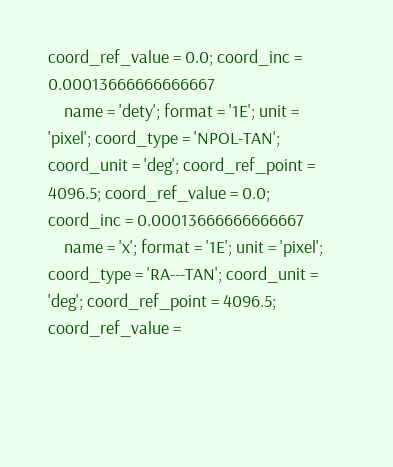coord_ref_value = 0.0; coord_inc = 0.00013666666666667
    name = 'dety'; format = '1E'; unit = 'pixel'; coord_type = 'NPOL-TAN'; coord_unit = 'deg'; coord_ref_point = 4096.5; coord_ref_value = 0.0; coord_inc = 0.00013666666666667
    name = 'x'; format = '1E'; unit = 'pixel'; coord_type = 'RA---TAN'; coord_unit = 'deg'; coord_ref_point = 4096.5; coord_ref_value =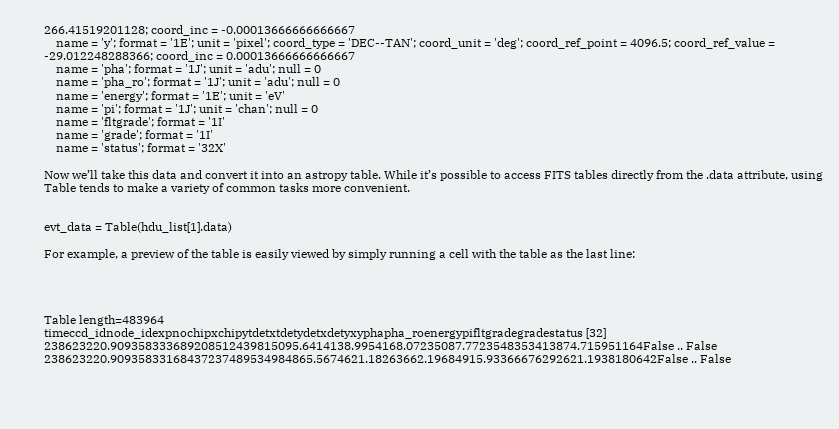266.41519201128; coord_inc = -0.00013666666666667
    name = 'y'; format = '1E'; unit = 'pixel'; coord_type = 'DEC--TAN'; coord_unit = 'deg'; coord_ref_point = 4096.5; coord_ref_value = -29.012248288366; coord_inc = 0.00013666666666667
    name = 'pha'; format = '1J'; unit = 'adu'; null = 0
    name = 'pha_ro'; format = '1J'; unit = 'adu'; null = 0
    name = 'energy'; format = '1E'; unit = 'eV'
    name = 'pi'; format = '1J'; unit = 'chan'; null = 0
    name = 'fltgrade'; format = '1I'
    name = 'grade'; format = '1I'
    name = 'status'; format = '32X'

Now we’ll take this data and convert it into an astropy table. While it’s possible to access FITS tables directly from the .data attribute, using Table tends to make a variety of common tasks more convenient.


evt_data = Table(hdu_list[1].data)

For example, a preview of the table is easily viewed by simply running a cell with the table as the last line:




Table length=483964
timeccd_idnode_idexpnochipxchipytdetxtdetydetxdetyxyphapha_roenergypifltgradegradestatus [32]
238623220.909358333689208512439815095.6414138.9954168.07235087.7723548353413874.715951164False .. False
238623220.90935833168437237489534984865.5674621.18263662.19684915.93366676292621.1938180642False .. False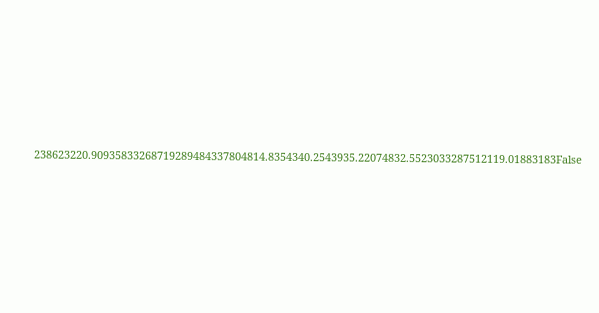238623220.90935833268719289484337804814.8354340.2543935.22074832.5523033287512119.01883183False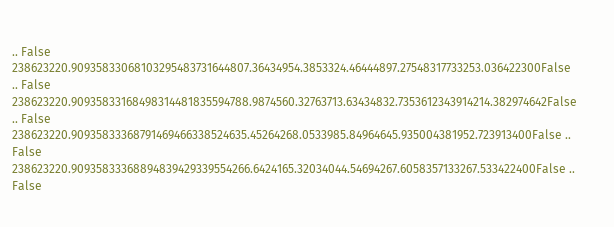.. False
238623220.90935833068103295483731644807.36434954.3853324.46444897.27548317733253.036422300False .. False
238623220.90935833168498314481835594788.9874560.32763713.63434832.7353612343914214.382974642False .. False
238623220.90935833368791469466338524635.45264268.0533985.84964645.935004381952.723913400False .. False
238623220.90935833368894839429339554266.6424165.32034044.54694267.6058357133267.533422400False .. False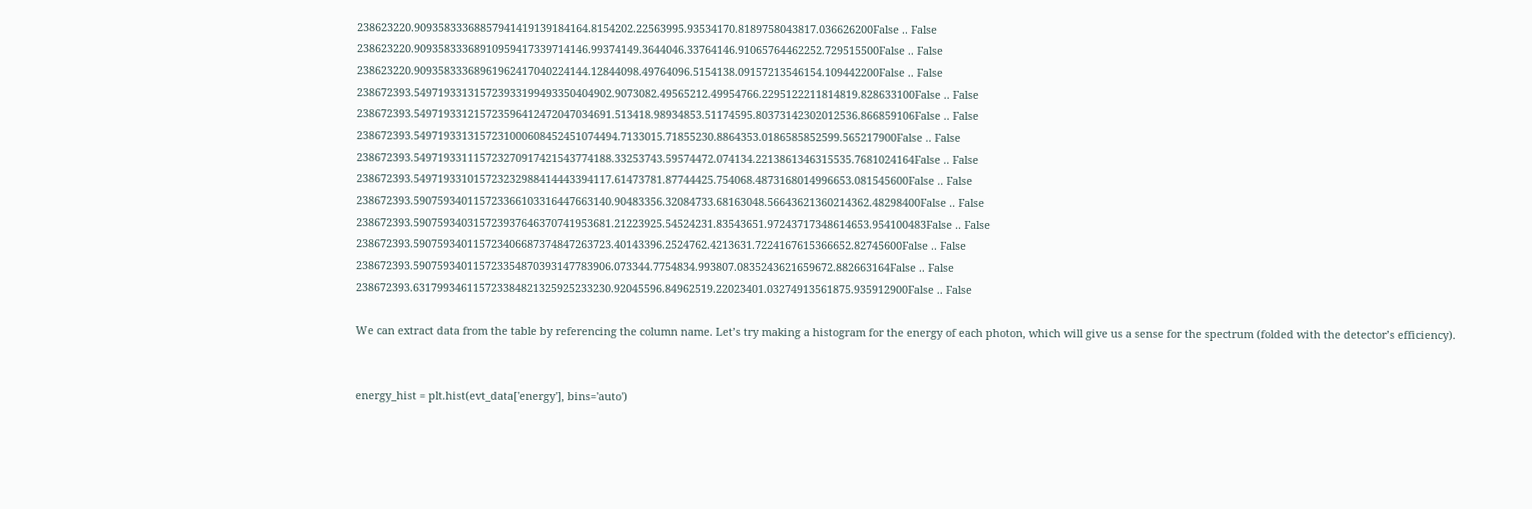238623220.90935833368857941419139184164.8154202.22563995.93534170.8189758043817.036626200False .. False
238623220.90935833368910959417339714146.99374149.3644046.33764146.91065764462252.729515500False .. False
238623220.90935833368961962417040224144.12844098.49764096.5154138.09157213546154.109442200False .. False
238672393.549719331315723933199493350404902.9073082.49565212.49954766.2295122211814819.828633100False .. False
238672393.549719331215723596412472047034691.513418.98934853.51174595.80373142302012536.866859106False .. False
238672393.5497193313157231000608452451074494.7133015.71855230.8864353.0186585852599.565217900False .. False
238672393.549719331115723270917421543774188.33253743.59574472.074134.2213861346315535.7681024164False .. False
238672393.549719331015723232988414443394117.61473781.87744425.754068.4873168014996653.081545600False .. False
238672393.590759340115723366103316447663140.90483356.32084733.68163048.56643621360214362.48298400False .. False
238672393.590759340315723937646370741953681.21223925.54524231.83543651.97243717348614653.954100483False .. False
238672393.590759340115723406687374847263723.40143396.2524762.4213631.7224167615366652.82745600False .. False
238672393.590759340115723354870393147783906.073344.7754834.993807.0835243621659672.882663164False .. False
238672393.631799346115723384821325925233230.92045596.84962519.22023401.03274913561875.935912900False .. False

We can extract data from the table by referencing the column name. Let’s try making a histogram for the energy of each photon, which will give us a sense for the spectrum (folded with the detector’s efficiency).


energy_hist = plt.hist(evt_data['energy'], bins='auto')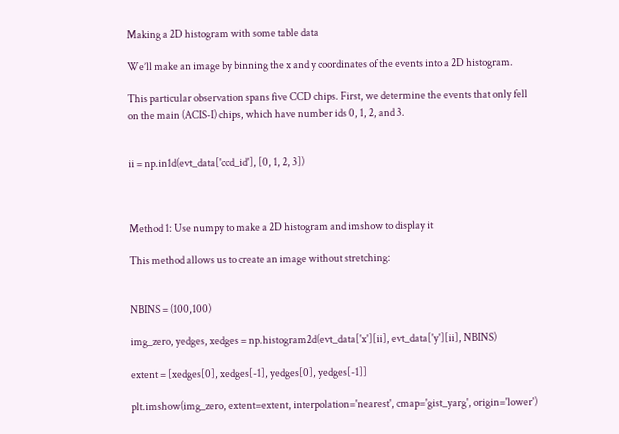Making a 2D histogram with some table data

We’ll make an image by binning the x and y coordinates of the events into a 2D histogram.

This particular observation spans five CCD chips. First, we determine the events that only fell on the main (ACIS-I) chips, which have number ids 0, 1, 2, and 3.


ii = np.in1d(evt_data['ccd_id'], [0, 1, 2, 3])



Method 1: Use numpy to make a 2D histogram and imshow to display it

This method allows us to create an image without stretching:


NBINS = (100,100)

img_zero, yedges, xedges = np.histogram2d(evt_data['x'][ii], evt_data['y'][ii], NBINS)

extent = [xedges[0], xedges[-1], yedges[0], yedges[-1]]

plt.imshow(img_zero, extent=extent, interpolation='nearest', cmap='gist_yarg', origin='lower')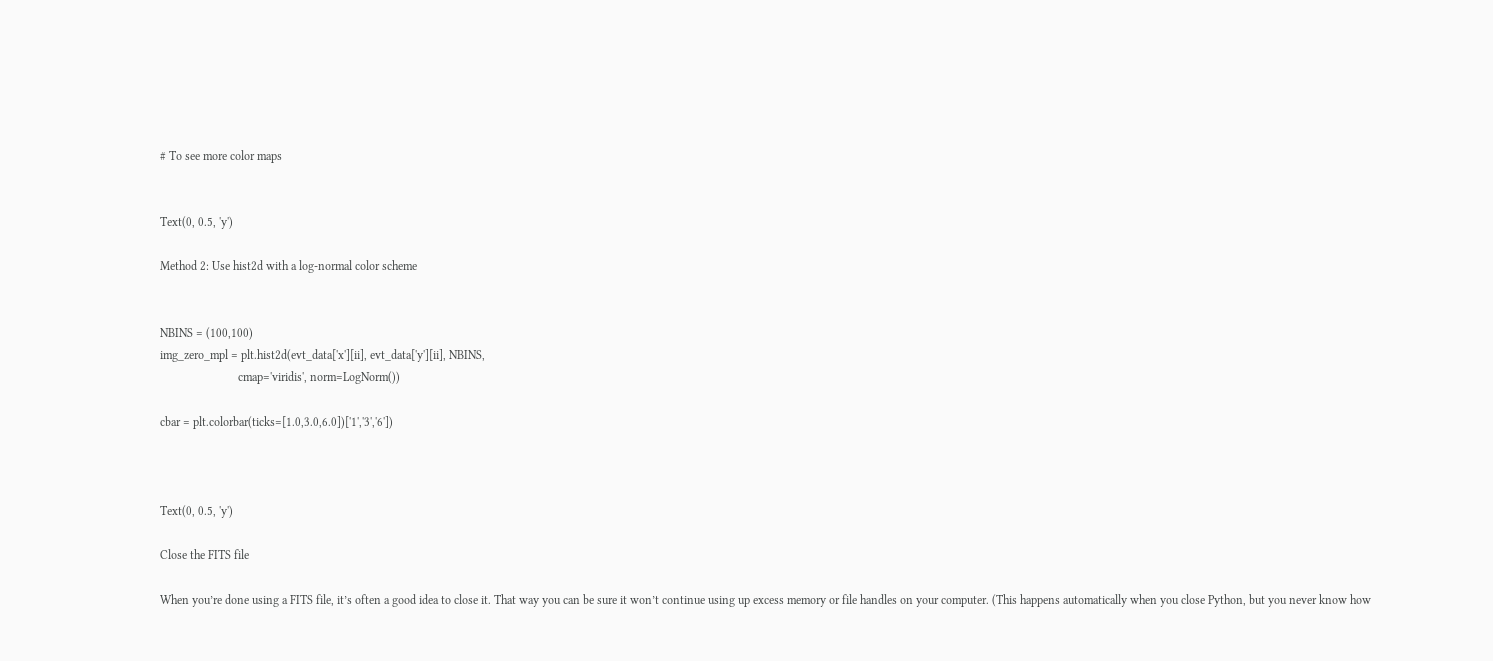# To see more color maps


Text(0, 0.5, 'y')

Method 2: Use hist2d with a log-normal color scheme


NBINS = (100,100)
img_zero_mpl = plt.hist2d(evt_data['x'][ii], evt_data['y'][ii], NBINS,
                          cmap='viridis', norm=LogNorm())

cbar = plt.colorbar(ticks=[1.0,3.0,6.0])['1','3','6'])



Text(0, 0.5, 'y')

Close the FITS file

When you’re done using a FITS file, it’s often a good idea to close it. That way you can be sure it won’t continue using up excess memory or file handles on your computer. (This happens automatically when you close Python, but you never know how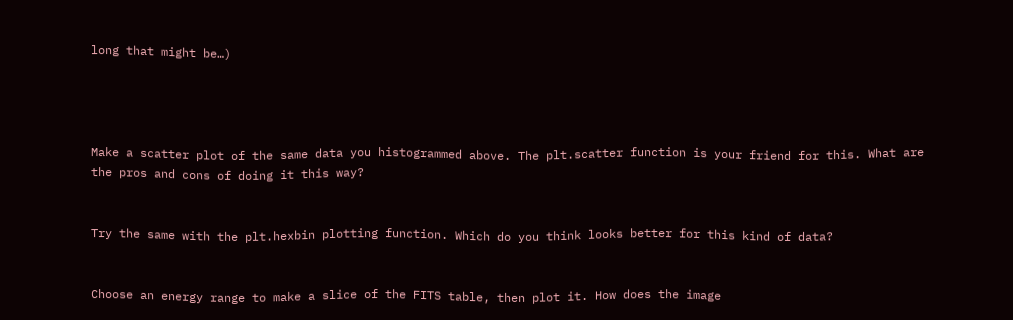long that might be…)




Make a scatter plot of the same data you histogrammed above. The plt.scatter function is your friend for this. What are the pros and cons of doing it this way?


Try the same with the plt.hexbin plotting function. Which do you think looks better for this kind of data?


Choose an energy range to make a slice of the FITS table, then plot it. How does the image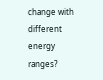change with different energy ranges?